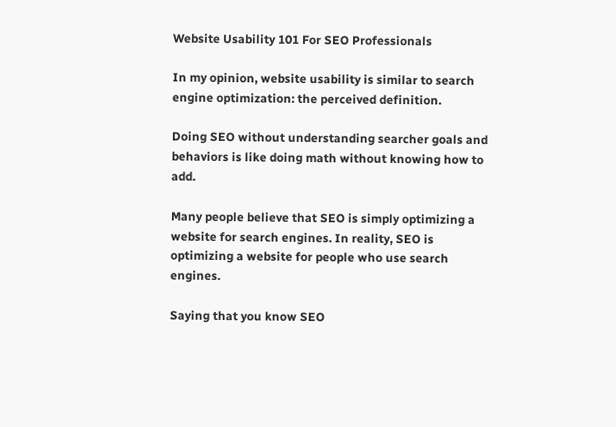Website Usability 101 For SEO Professionals

In my opinion, website usability is similar to search engine optimization: the perceived definition.

Doing SEO without understanding searcher goals and behaviors is like doing math without knowing how to add.

Many people believe that SEO is simply optimizing a website for search engines. In reality, SEO is optimizing a website for people who use search engines.

Saying that you know SEO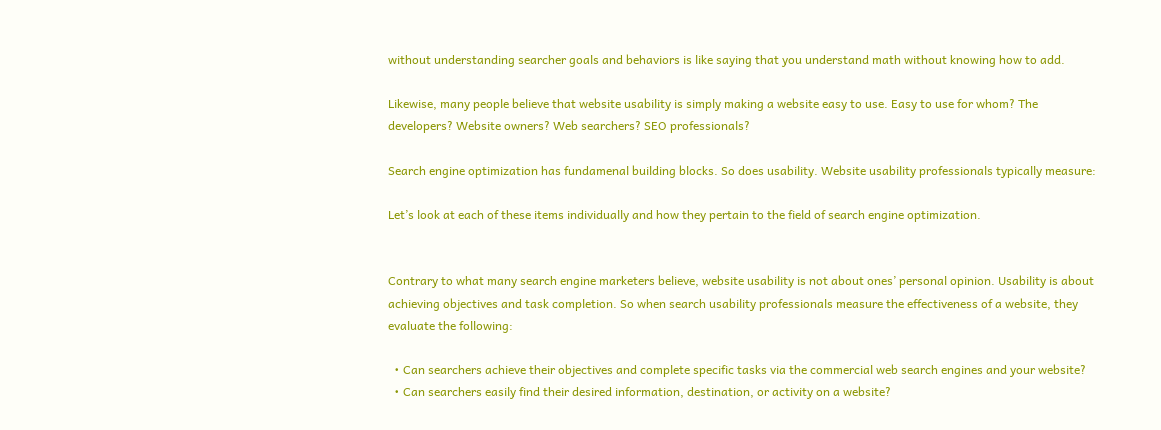without understanding searcher goals and behaviors is like saying that you understand math without knowing how to add.

Likewise, many people believe that website usability is simply making a website easy to use. Easy to use for whom? The developers? Website owners? Web searchers? SEO professionals?

Search engine optimization has fundamenal building blocks. So does usability. Website usability professionals typically measure:

Let’s look at each of these items individually and how they pertain to the field of search engine optimization.


Contrary to what many search engine marketers believe, website usability is not about ones’ personal opinion. Usability is about achieving objectives and task completion. So when search usability professionals measure the effectiveness of a website, they evaluate the following:

  • Can searchers achieve their objectives and complete specific tasks via the commercial web search engines and your website?
  • Can searchers easily find their desired information, destination, or activity on a website?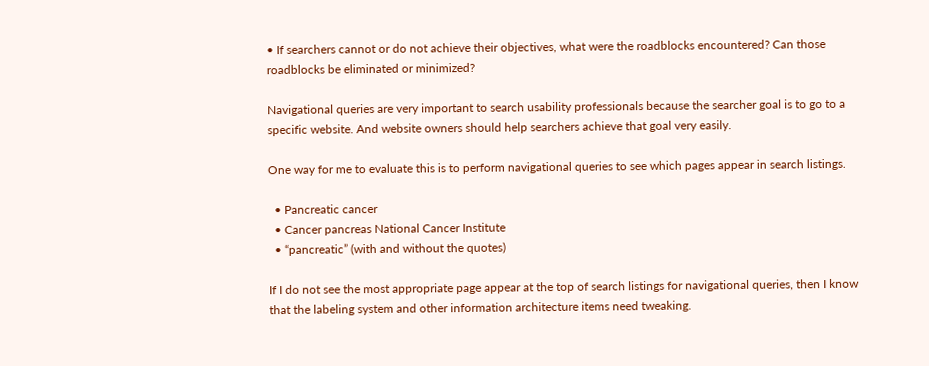• If searchers cannot or do not achieve their objectives, what were the roadblocks encountered? Can those roadblocks be eliminated or minimized?

Navigational queries are very important to search usability professionals because the searcher goal is to go to a specific website. And website owners should help searchers achieve that goal very easily.

One way for me to evaluate this is to perform navigational queries to see which pages appear in search listings.

  • Pancreatic cancer
  • Cancer pancreas National Cancer Institute
  • “pancreatic” (with and without the quotes)

If I do not see the most appropriate page appear at the top of search listings for navigational queries, then I know that the labeling system and other information architecture items need tweaking.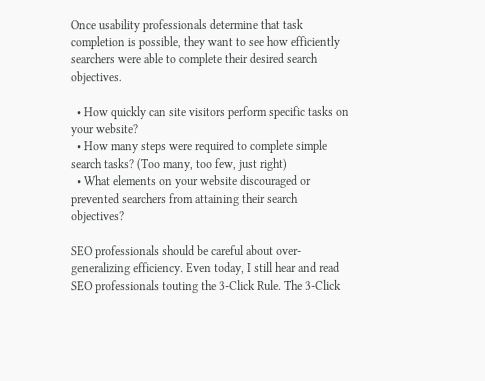Once usability professionals determine that task completion is possible, they want to see how efficiently searchers were able to complete their desired search objectives.

  • How quickly can site visitors perform specific tasks on your website?
  • How many steps were required to complete simple search tasks? (Too many, too few, just right)
  • What elements on your website discouraged or prevented searchers from attaining their search objectives?

SEO professionals should be careful about over-generalizing efficiency. Even today, I still hear and read SEO professionals touting the 3-Click Rule. The 3-Click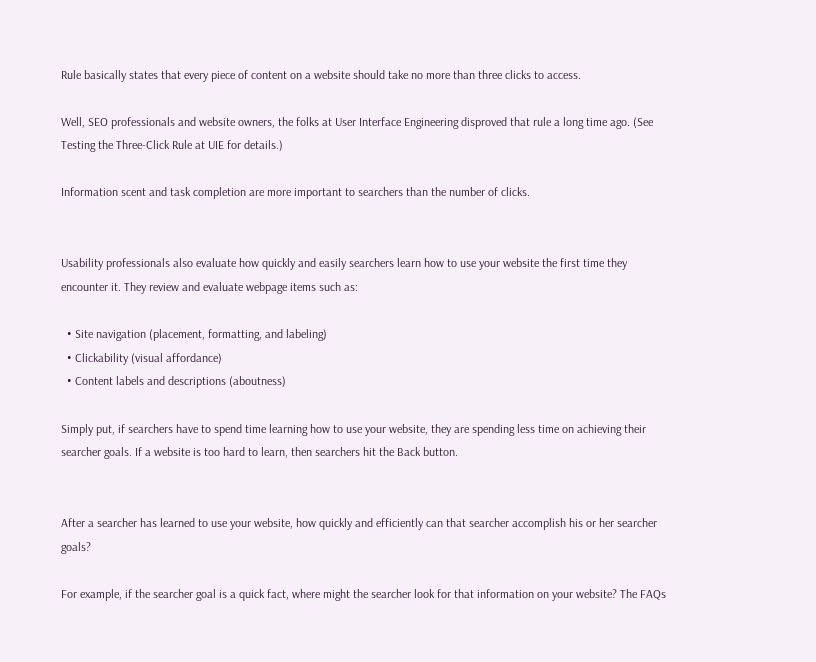Rule basically states that every piece of content on a website should take no more than three clicks to access.

Well, SEO professionals and website owners, the folks at User Interface Engineering disproved that rule a long time ago. (See Testing the Three-Click Rule at UIE for details.)

Information scent and task completion are more important to searchers than the number of clicks.


Usability professionals also evaluate how quickly and easily searchers learn how to use your website the first time they encounter it. They review and evaluate webpage items such as:

  • Site navigation (placement, formatting, and labeling)
  • Clickability (visual affordance)
  • Content labels and descriptions (aboutness)

Simply put, if searchers have to spend time learning how to use your website, they are spending less time on achieving their searcher goals. If a website is too hard to learn, then searchers hit the Back button.


After a searcher has learned to use your website, how quickly and efficiently can that searcher accomplish his or her searcher goals?

For example, if the searcher goal is a quick fact, where might the searcher look for that information on your website? The FAQs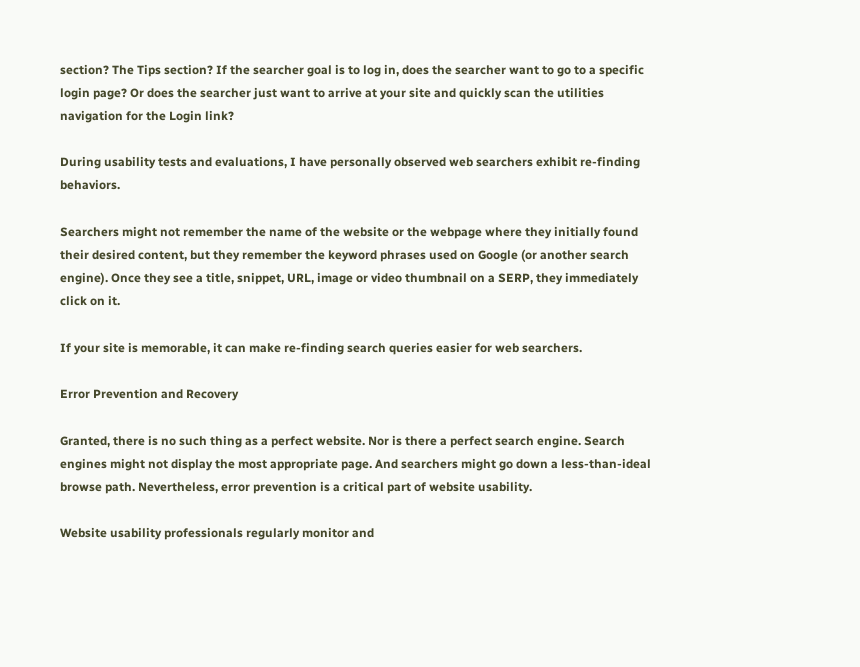section? The Tips section? If the searcher goal is to log in, does the searcher want to go to a specific login page? Or does the searcher just want to arrive at your site and quickly scan the utilities navigation for the Login link?

During usability tests and evaluations, I have personally observed web searchers exhibit re-finding behaviors.

Searchers might not remember the name of the website or the webpage where they initially found their desired content, but they remember the keyword phrases used on Google (or another search engine). Once they see a title, snippet, URL, image or video thumbnail on a SERP, they immediately click on it.

If your site is memorable, it can make re-finding search queries easier for web searchers.

Error Prevention and Recovery

Granted, there is no such thing as a perfect website. Nor is there a perfect search engine. Search engines might not display the most appropriate page. And searchers might go down a less-than-ideal browse path. Nevertheless, error prevention is a critical part of website usability.

Website usability professionals regularly monitor and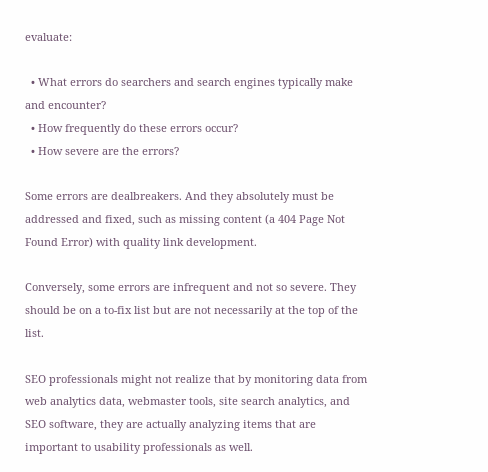evaluate:

  • What errors do searchers and search engines typically make and encounter?
  • How frequently do these errors occur?
  • How severe are the errors?

Some errors are dealbreakers. And they absolutely must be addressed and fixed, such as missing content (a 404 Page Not Found Error) with quality link development.

Conversely, some errors are infrequent and not so severe. They should be on a to-fix list but are not necessarily at the top of the list.

SEO professionals might not realize that by monitoring data from web analytics data, webmaster tools, site search analytics, and SEO software, they are actually analyzing items that are important to usability professionals as well.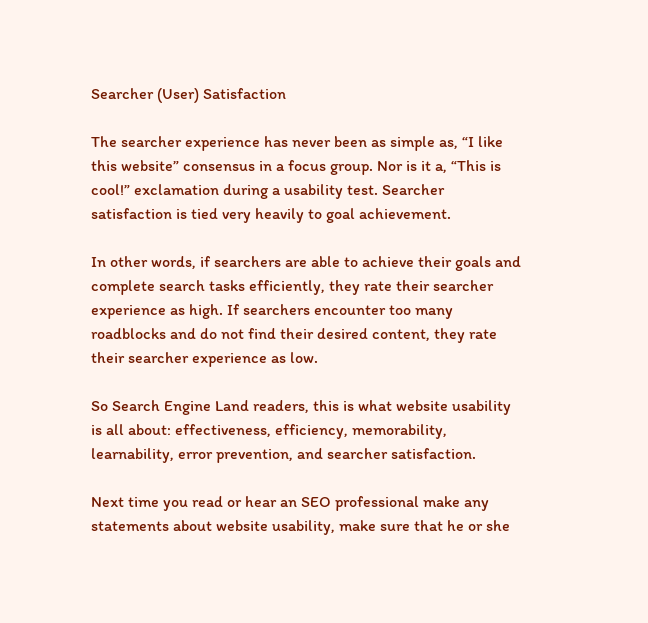Searcher (User) Satisfaction

The searcher experience has never been as simple as, “I like this website” consensus in a focus group. Nor is it a, “This is cool!” exclamation during a usability test. Searcher satisfaction is tied very heavily to goal achievement.

In other words, if searchers are able to achieve their goals and complete search tasks efficiently, they rate their searcher experience as high. If searchers encounter too many roadblocks and do not find their desired content, they rate their searcher experience as low.

So Search Engine Land readers, this is what website usability is all about: effectiveness, efficiency, memorability, learnability, error prevention, and searcher satisfaction.

Next time you read or hear an SEO professional make any statements about website usability, make sure that he or she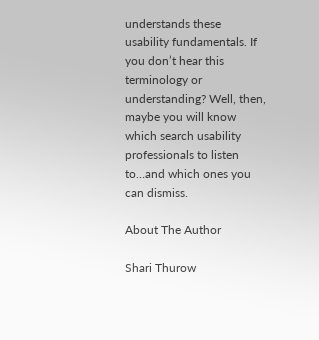understands these usability fundamentals. If you don’t hear this terminology or understanding? Well, then, maybe you will know which search usability professionals to listen to…and which ones you can dismiss.

About The Author

Shari Thurow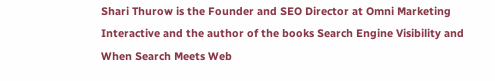Shari Thurow is the Founder and SEO Director at Omni Marketing Interactive and the author of the books Search Engine Visibility and When Search Meets Web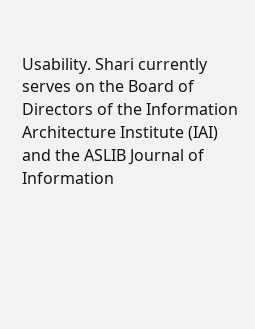Usability. Shari currently serves on the Board of Directors of the Information Architecture Institute (IAI) and the ASLIB Journal of Information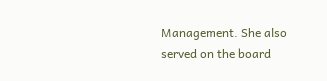Management. She also served on the board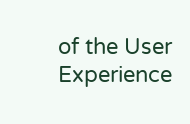of the User Experience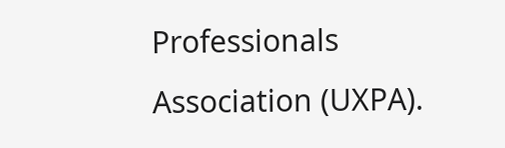Professionals Association (UXPA).